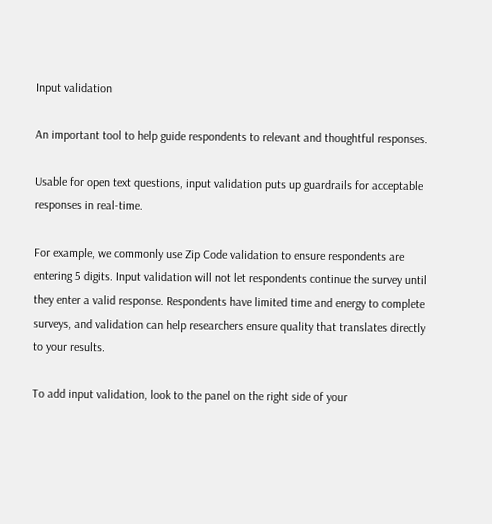Input validation

An important tool to help guide respondents to relevant and thoughtful responses.

Usable for open text questions, input validation puts up guardrails for acceptable responses in real-time.

For example, we commonly use Zip Code validation to ensure respondents are entering 5 digits. Input validation will not let respondents continue the survey until they enter a valid response. Respondents have limited time and energy to complete surveys, and validation can help researchers ensure quality that translates directly to your results.

To add input validation, look to the panel on the right side of your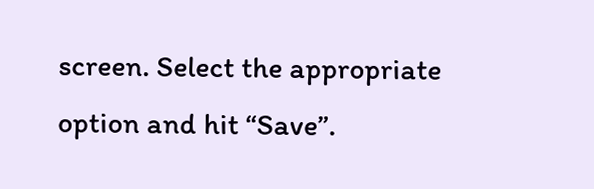screen. Select the appropriate option and hit “Save”.